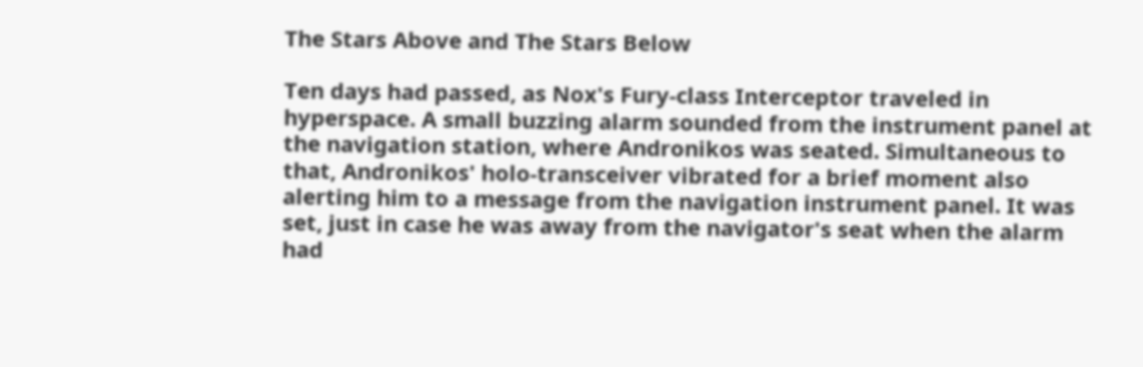The Stars Above and The Stars Below

Ten days had passed, as Nox's Fury-class Interceptor traveled in hyperspace. A small buzzing alarm sounded from the instrument panel at the navigation station, where Andronikos was seated. Simultaneous to that, Andronikos' holo-transceiver vibrated for a brief moment also alerting him to a message from the navigation instrument panel. It was set, just in case he was away from the navigator's seat when the alarm had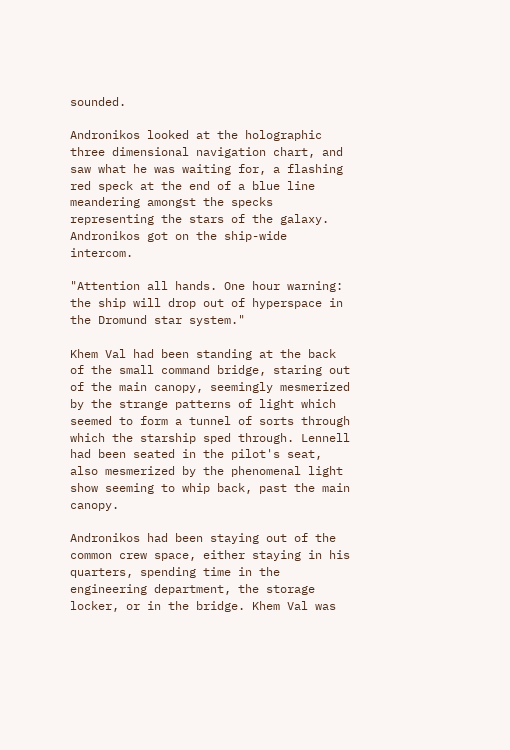sounded.

Andronikos looked at the holographic three dimensional navigation chart, and saw what he was waiting for, a flashing red speck at the end of a blue line meandering amongst the specks representing the stars of the galaxy. Andronikos got on the ship-wide intercom.

"Attention all hands. One hour warning: the ship will drop out of hyperspace in the Dromund star system."

Khem Val had been standing at the back of the small command bridge, staring out of the main canopy, seemingly mesmerized by the strange patterns of light which seemed to form a tunnel of sorts through which the starship sped through. Lennell had been seated in the pilot's seat, also mesmerized by the phenomenal light show seeming to whip back, past the main canopy.

Andronikos had been staying out of the common crew space, either staying in his quarters, spending time in the engineering department, the storage locker, or in the bridge. Khem Val was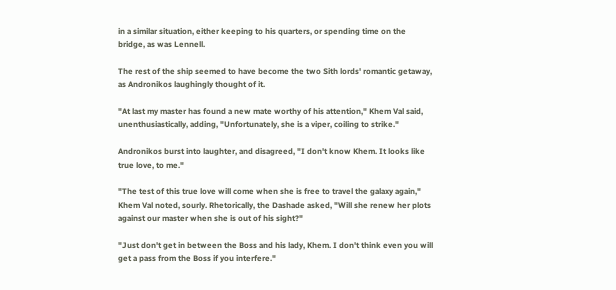in a similar situation, either keeping to his quarters, or spending time on the bridge, as was Lennell.

The rest of the ship seemed to have become the two Sith lords' romantic getaway, as Andronikos laughingly thought of it.

"At last my master has found a new mate worthy of his attention," Khem Val said, unenthusiastically, adding, "Unfortunately, she is a viper, coiling to strike."

Andronikos burst into laughter, and disagreed, "I don't know Khem. It looks like true love, to me."

"The test of this true love will come when she is free to travel the galaxy again," Khem Val noted, sourly. Rhetorically, the Dashade asked, "Will she renew her plots against our master when she is out of his sight?"

"Just don't get in between the Boss and his lady, Khem. I don't think even you will get a pass from the Boss if you interfere."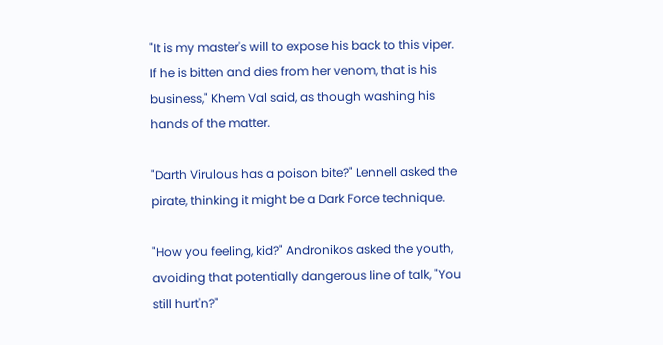"It is my master's will to expose his back to this viper. If he is bitten and dies from her venom, that is his business," Khem Val said, as though washing his hands of the matter.

"Darth Virulous has a poison bite?" Lennell asked the pirate, thinking it might be a Dark Force technique.

"How you feeling, kid?" Andronikos asked the youth, avoiding that potentially dangerous line of talk, "You still hurt'n?"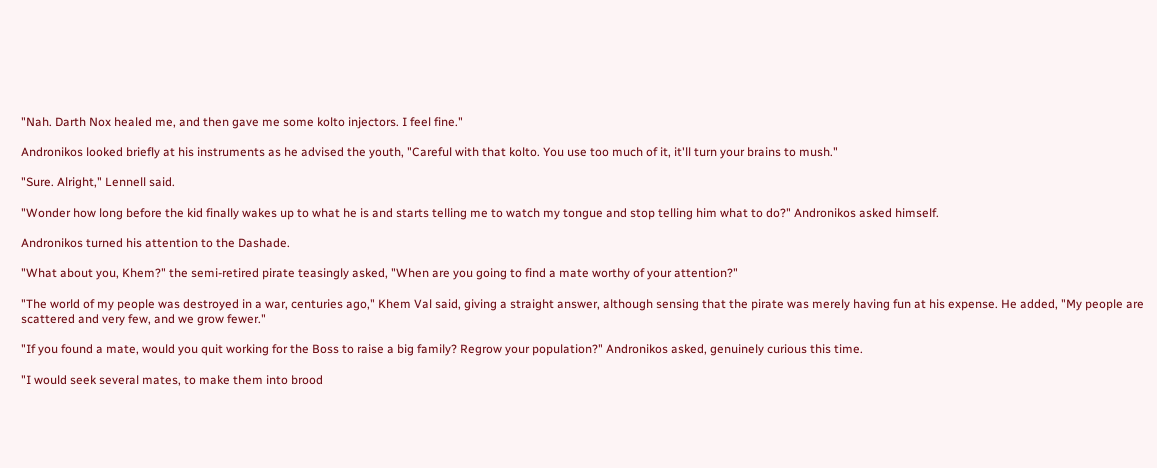"Nah. Darth Nox healed me, and then gave me some kolto injectors. I feel fine."

Andronikos looked briefly at his instruments as he advised the youth, "Careful with that kolto. You use too much of it, it'll turn your brains to mush."

"Sure. Alright," Lennell said.

"Wonder how long before the kid finally wakes up to what he is and starts telling me to watch my tongue and stop telling him what to do?" Andronikos asked himself.

Andronikos turned his attention to the Dashade.

"What about you, Khem?" the semi-retired pirate teasingly asked, "When are you going to find a mate worthy of your attention?"

"The world of my people was destroyed in a war, centuries ago," Khem Val said, giving a straight answer, although sensing that the pirate was merely having fun at his expense. He added, "My people are scattered and very few, and we grow fewer."

"If you found a mate, would you quit working for the Boss to raise a big family? Regrow your population?" Andronikos asked, genuinely curious this time.

"I would seek several mates, to make them into brood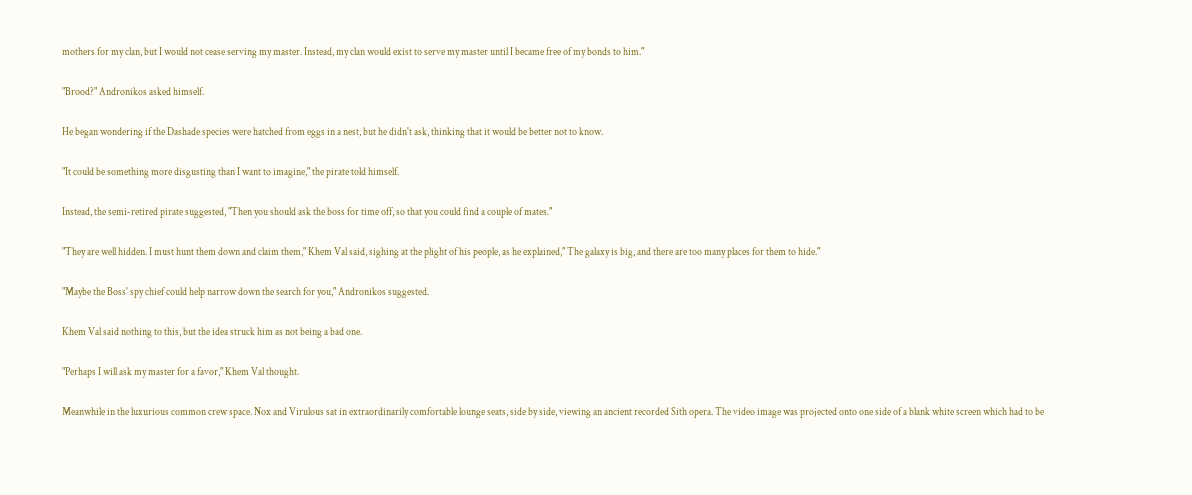mothers for my clan, but I would not cease serving my master. Instead, my clan would exist to serve my master until I became free of my bonds to him."

"Brood?" Andronikos asked himself.

He began wondering if the Dashade species were hatched from eggs in a nest, but he didn't ask, thinking that it would be better not to know.

"It could be something more disgusting than I want to imagine," the pirate told himself.

Instead, the semi-retired pirate suggested, "Then you should ask the boss for time off, so that you could find a couple of mates."

"They are well hidden. I must hunt them down and claim them," Khem Val said, sighing at the plight of his people, as he explained," The galaxy is big, and there are too many places for them to hide."

"Maybe the Boss' spy chief could help narrow down the search for you," Andronikos suggested.

Khem Val said nothing to this, but the idea struck him as not being a bad one.

"Perhaps I will ask my master for a favor," Khem Val thought.

Meanwhile in the luxurious common crew space. Nox and Virulous sat in extraordinarily comfortable lounge seats, side by side, viewing an ancient recorded Sith opera. The video image was projected onto one side of a blank white screen which had to be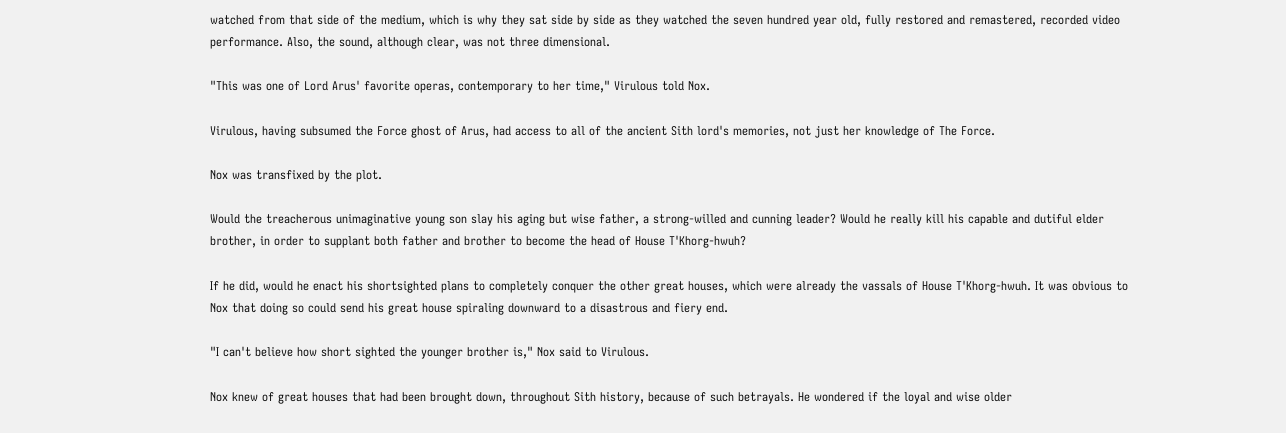watched from that side of the medium, which is why they sat side by side as they watched the seven hundred year old, fully restored and remastered, recorded video performance. Also, the sound, although clear, was not three dimensional.

"This was one of Lord Arus' favorite operas, contemporary to her time," Virulous told Nox.

Virulous, having subsumed the Force ghost of Arus, had access to all of the ancient Sith lord's memories, not just her knowledge of The Force.

Nox was transfixed by the plot.

Would the treacherous unimaginative young son slay his aging but wise father, a strong-willed and cunning leader? Would he really kill his capable and dutiful elder brother, in order to supplant both father and brother to become the head of House T'Khorg-hwuh?

If he did, would he enact his shortsighted plans to completely conquer the other great houses, which were already the vassals of House T'Khorg-hwuh. It was obvious to Nox that doing so could send his great house spiraling downward to a disastrous and fiery end.

"I can't believe how short sighted the younger brother is," Nox said to Virulous.

Nox knew of great houses that had been brought down, throughout Sith history, because of such betrayals. He wondered if the loyal and wise older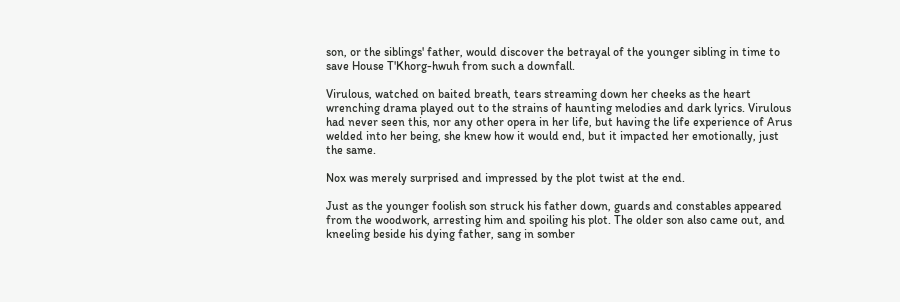son, or the siblings' father, would discover the betrayal of the younger sibling in time to save House T'Khorg-hwuh from such a downfall.

Virulous, watched on baited breath, tears streaming down her cheeks as the heart wrenching drama played out to the strains of haunting melodies and dark lyrics. Virulous had never seen this, nor any other opera in her life, but having the life experience of Arus welded into her being, she knew how it would end, but it impacted her emotionally, just the same.

Nox was merely surprised and impressed by the plot twist at the end.

Just as the younger foolish son struck his father down, guards and constables appeared from the woodwork, arresting him and spoiling his plot. The older son also came out, and kneeling beside his dying father, sang in somber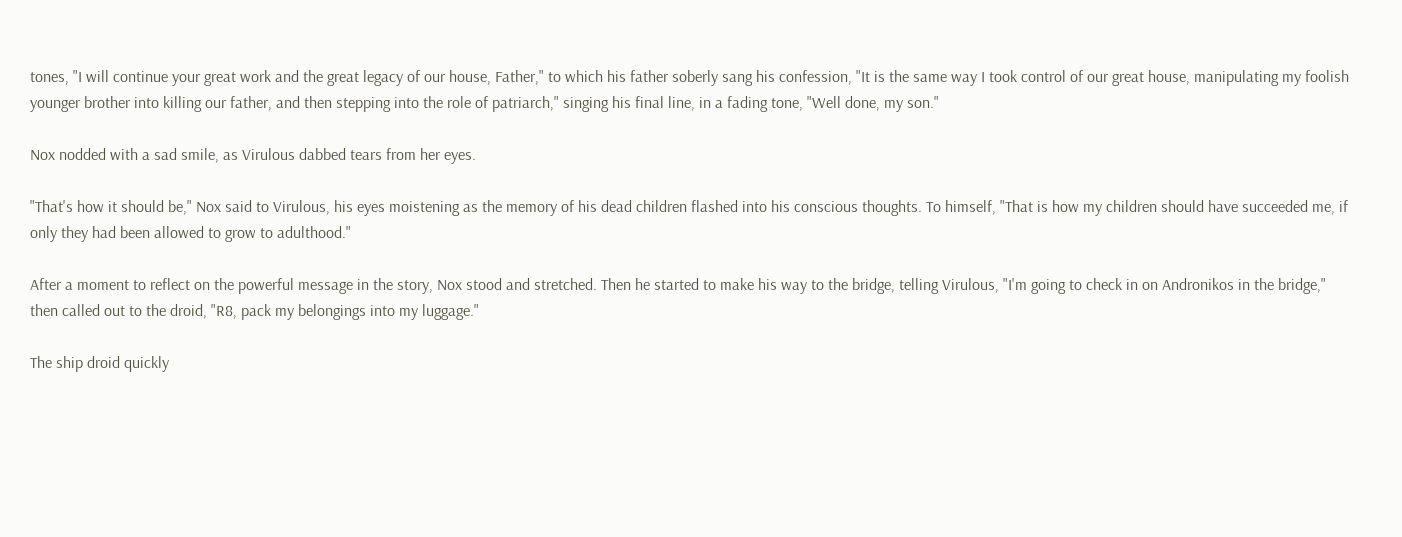tones, "I will continue your great work and the great legacy of our house, Father," to which his father soberly sang his confession, "It is the same way I took control of our great house, manipulating my foolish younger brother into killing our father, and then stepping into the role of patriarch," singing his final line, in a fading tone, "Well done, my son."

Nox nodded with a sad smile, as Virulous dabbed tears from her eyes.

"That's how it should be," Nox said to Virulous, his eyes moistening as the memory of his dead children flashed into his conscious thoughts. To himself, "That is how my children should have succeeded me, if only they had been allowed to grow to adulthood."

After a moment to reflect on the powerful message in the story, Nox stood and stretched. Then he started to make his way to the bridge, telling Virulous, "I'm going to check in on Andronikos in the bridge," then called out to the droid, "R8, pack my belongings into my luggage."

The ship droid quickly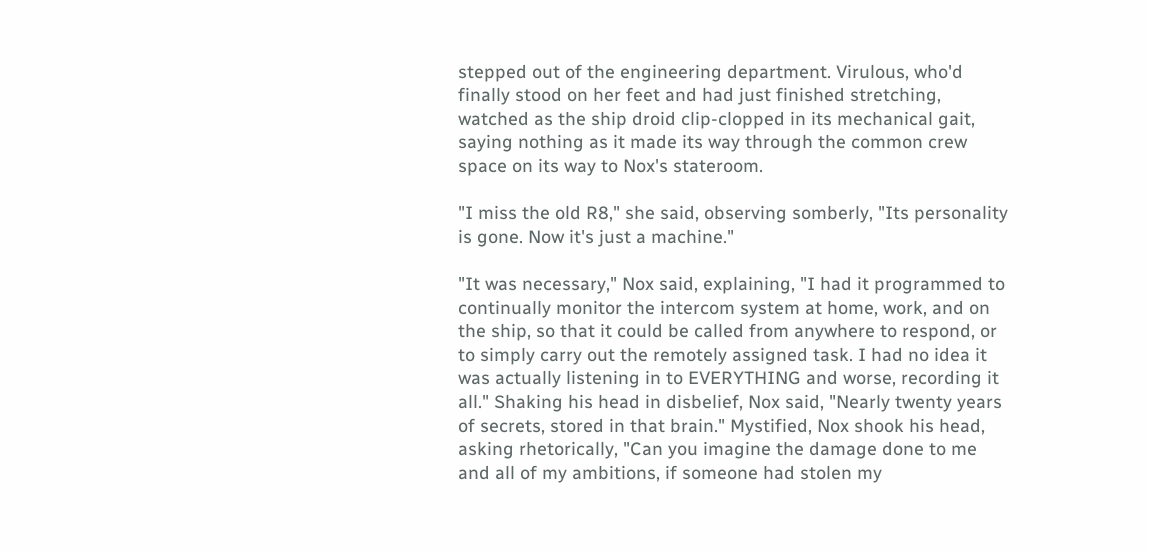stepped out of the engineering department. Virulous, who'd finally stood on her feet and had just finished stretching, watched as the ship droid clip-clopped in its mechanical gait, saying nothing as it made its way through the common crew space on its way to Nox's stateroom.

"I miss the old R8," she said, observing somberly, "Its personality is gone. Now it's just a machine."

"It was necessary," Nox said, explaining, "I had it programmed to continually monitor the intercom system at home, work, and on the ship, so that it could be called from anywhere to respond, or to simply carry out the remotely assigned task. I had no idea it was actually listening in to EVERYTHING and worse, recording it all." Shaking his head in disbelief, Nox said, "Nearly twenty years of secrets, stored in that brain." Mystified, Nox shook his head, asking rhetorically, "Can you imagine the damage done to me and all of my ambitions, if someone had stolen my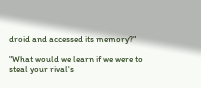droid and accessed its memory?"

"What would we learn if we were to steal your rival's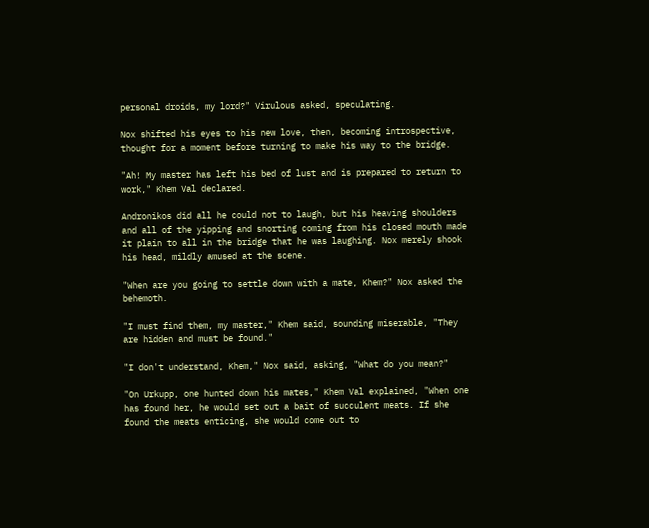personal droids, my lord?" Virulous asked, speculating.

Nox shifted his eyes to his new love, then, becoming introspective, thought for a moment before turning to make his way to the bridge.

"Ah! My master has left his bed of lust and is prepared to return to work," Khem Val declared.

Andronikos did all he could not to laugh, but his heaving shoulders and all of the yipping and snorting coming from his closed mouth made it plain to all in the bridge that he was laughing. Nox merely shook his head, mildly amused at the scene.

"When are you going to settle down with a mate, Khem?" Nox asked the behemoth.

"I must find them, my master," Khem said, sounding miserable, "They are hidden and must be found."

"I don't understand, Khem," Nox said, asking, "What do you mean?"

"On Urkupp, one hunted down his mates," Khem Val explained, "When one has found her, he would set out a bait of succulent meats. If she found the meats enticing, she would come out to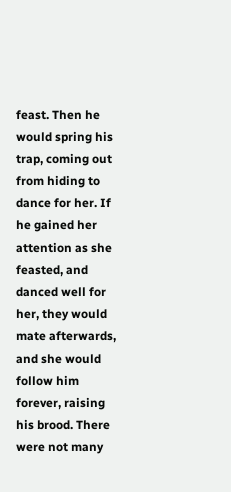feast. Then he would spring his trap, coming out from hiding to dance for her. If he gained her attention as she feasted, and danced well for her, they would mate afterwards, and she would follow him forever, raising his brood. There were not many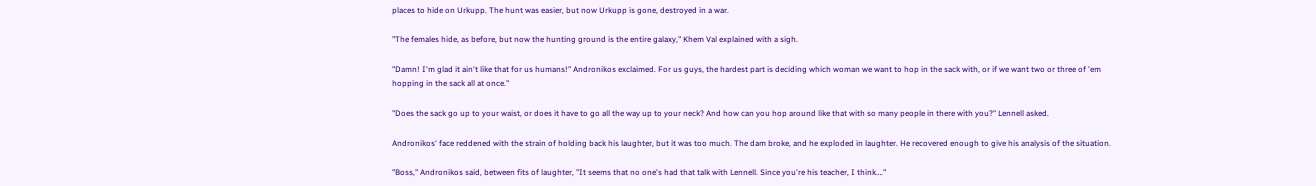places to hide on Urkupp. The hunt was easier, but now Urkupp is gone, destroyed in a war.

"The females hide, as before, but now the hunting ground is the entire galaxy," Khem Val explained with a sigh.

"Damn! I'm glad it ain't like that for us humans!" Andronikos exclaimed. For us guys, the hardest part is deciding which woman we want to hop in the sack with, or if we want two or three of 'em hopping in the sack all at once."

"Does the sack go up to your waist, or does it have to go all the way up to your neck? And how can you hop around like that with so many people in there with you?" Lennell asked.

Andronikos' face reddened with the strain of holding back his laughter, but it was too much. The dam broke, and he exploded in laughter. He recovered enough to give his analysis of the situation.

"Boss," Andronikos said, between fits of laughter, "It seems that no one's had that talk with Lennell. Since you're his teacher, I think…."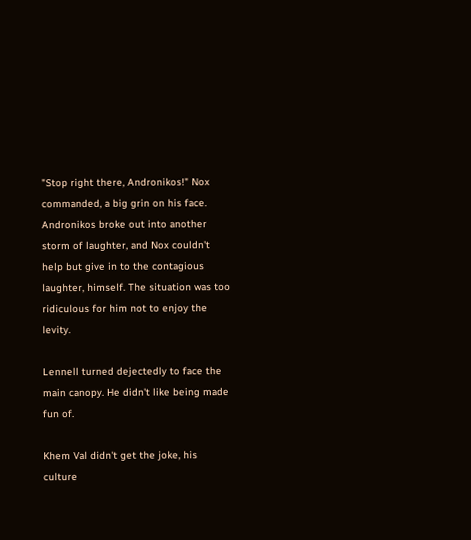"Stop right there, Andronikos!" Nox commanded, a big grin on his face. Andronikos broke out into another storm of laughter, and Nox couldn't help but give in to the contagious laughter, himself. The situation was too ridiculous for him not to enjoy the levity.

Lennell turned dejectedly to face the main canopy. He didn't like being made fun of.

Khem Val didn't get the joke, his culture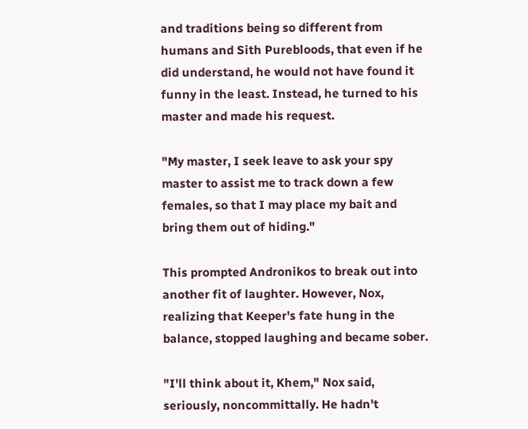and traditions being so different from humans and Sith Purebloods, that even if he did understand, he would not have found it funny in the least. Instead, he turned to his master and made his request.

"My master, I seek leave to ask your spy master to assist me to track down a few females, so that I may place my bait and bring them out of hiding."

This prompted Andronikos to break out into another fit of laughter. However, Nox, realizing that Keeper's fate hung in the balance, stopped laughing and became sober.

"I'll think about it, Khem," Nox said, seriously, noncommittally. He hadn't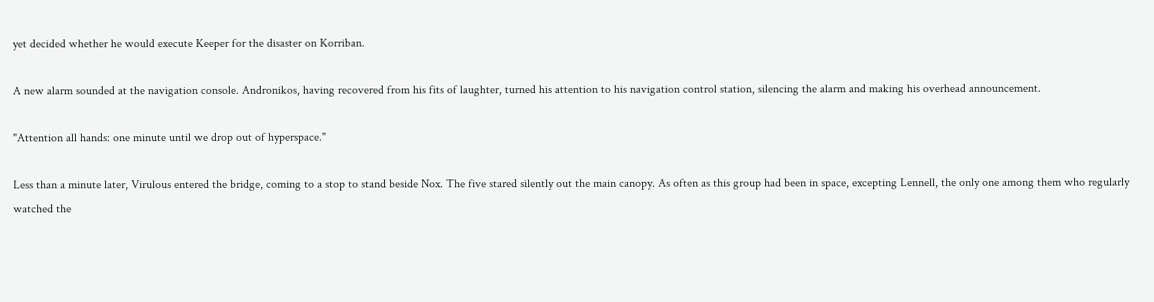yet decided whether he would execute Keeper for the disaster on Korriban.

A new alarm sounded at the navigation console. Andronikos, having recovered from his fits of laughter, turned his attention to his navigation control station, silencing the alarm and making his overhead announcement.

"Attention all hands: one minute until we drop out of hyperspace."

Less than a minute later, Virulous entered the bridge, coming to a stop to stand beside Nox. The five stared silently out the main canopy. As often as this group had been in space, excepting Lennell, the only one among them who regularly watched the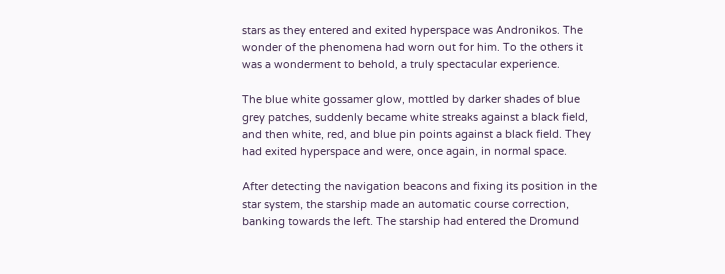stars as they entered and exited hyperspace was Andronikos. The wonder of the phenomena had worn out for him. To the others it was a wonderment to behold, a truly spectacular experience.

The blue white gossamer glow, mottled by darker shades of blue grey patches, suddenly became white streaks against a black field, and then white, red, and blue pin points against a black field. They had exited hyperspace and were, once again, in normal space.

After detecting the navigation beacons and fixing its position in the star system, the starship made an automatic course correction, banking towards the left. The starship had entered the Dromund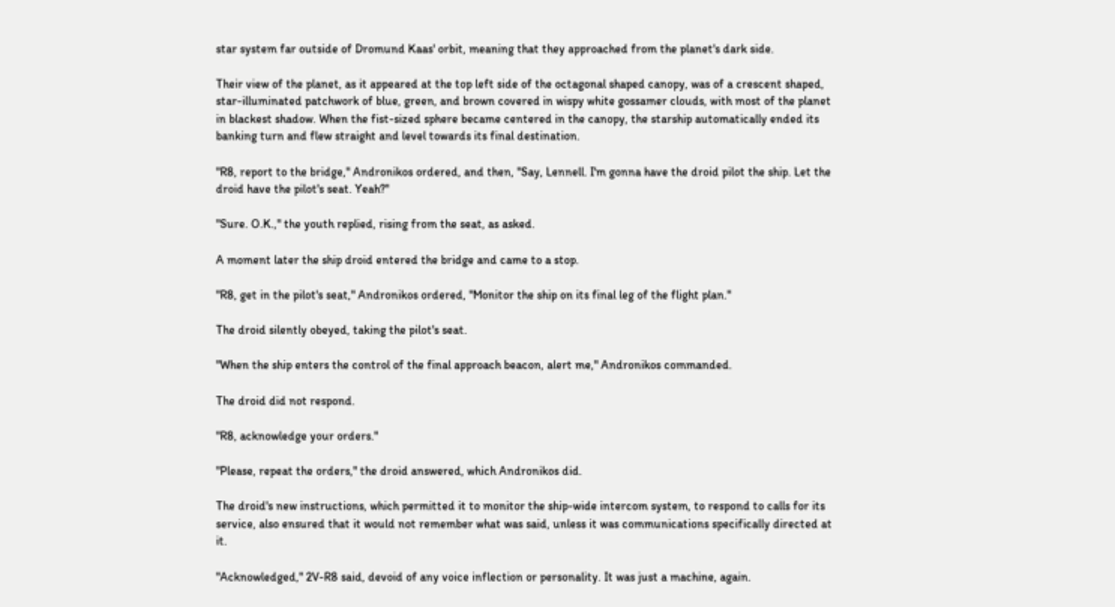star system far outside of Dromund Kaas' orbit, meaning that they approached from the planet's dark side.

Their view of the planet, as it appeared at the top left side of the octagonal shaped canopy, was of a crescent shaped, star-illuminated patchwork of blue, green, and brown covered in wispy white gossamer clouds, with most of the planet in blackest shadow. When the fist-sized sphere became centered in the canopy, the starship automatically ended its banking turn and flew straight and level towards its final destination.

"R8, report to the bridge," Andronikos ordered, and then, "Say, Lennell. I'm gonna have the droid pilot the ship. Let the droid have the pilot's seat. Yeah?"

"Sure. O.K.," the youth replied, rising from the seat, as asked.

A moment later the ship droid entered the bridge and came to a stop.

"R8, get in the pilot's seat," Andronikos ordered, "Monitor the ship on its final leg of the flight plan."

The droid silently obeyed, taking the pilot's seat.

"When the ship enters the control of the final approach beacon, alert me," Andronikos commanded.

The droid did not respond.

"R8, acknowledge your orders."

"Please, repeat the orders," the droid answered, which Andronikos did.

The droid's new instructions, which permitted it to monitor the ship-wide intercom system, to respond to calls for its service, also ensured that it would not remember what was said, unless it was communications specifically directed at it.

"Acknowledged," 2V-R8 said, devoid of any voice inflection or personality. It was just a machine, again.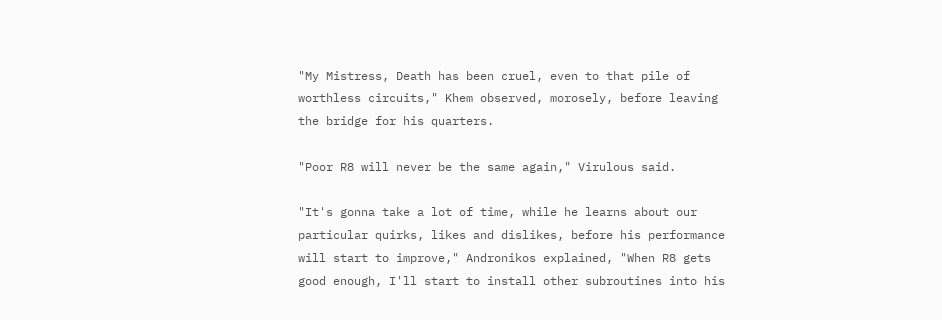"My Mistress, Death has been cruel, even to that pile of worthless circuits," Khem observed, morosely, before leaving the bridge for his quarters.

"Poor R8 will never be the same again," Virulous said.

"It's gonna take a lot of time, while he learns about our particular quirks, likes and dislikes, before his performance will start to improve," Andronikos explained, "When R8 gets good enough, I'll start to install other subroutines into his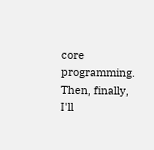core programming. Then, finally, I'll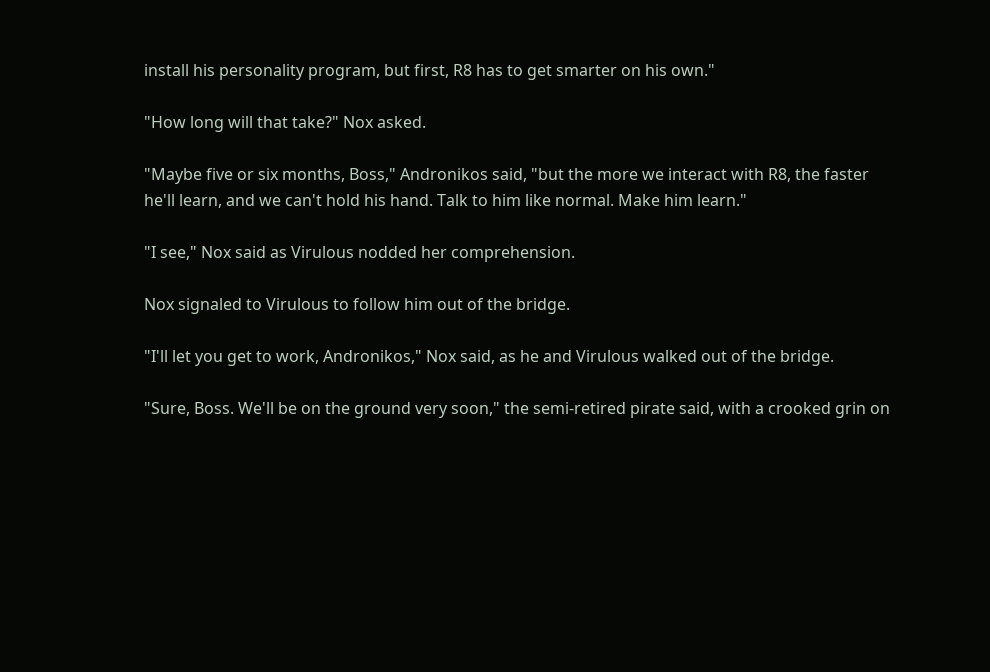install his personality program, but first, R8 has to get smarter on his own."

"How long will that take?" Nox asked.

"Maybe five or six months, Boss," Andronikos said, "but the more we interact with R8, the faster he'll learn, and we can't hold his hand. Talk to him like normal. Make him learn."

"I see," Nox said as Virulous nodded her comprehension.

Nox signaled to Virulous to follow him out of the bridge.

"I'll let you get to work, Andronikos," Nox said, as he and Virulous walked out of the bridge.

"Sure, Boss. We'll be on the ground very soon," the semi-retired pirate said, with a crooked grin on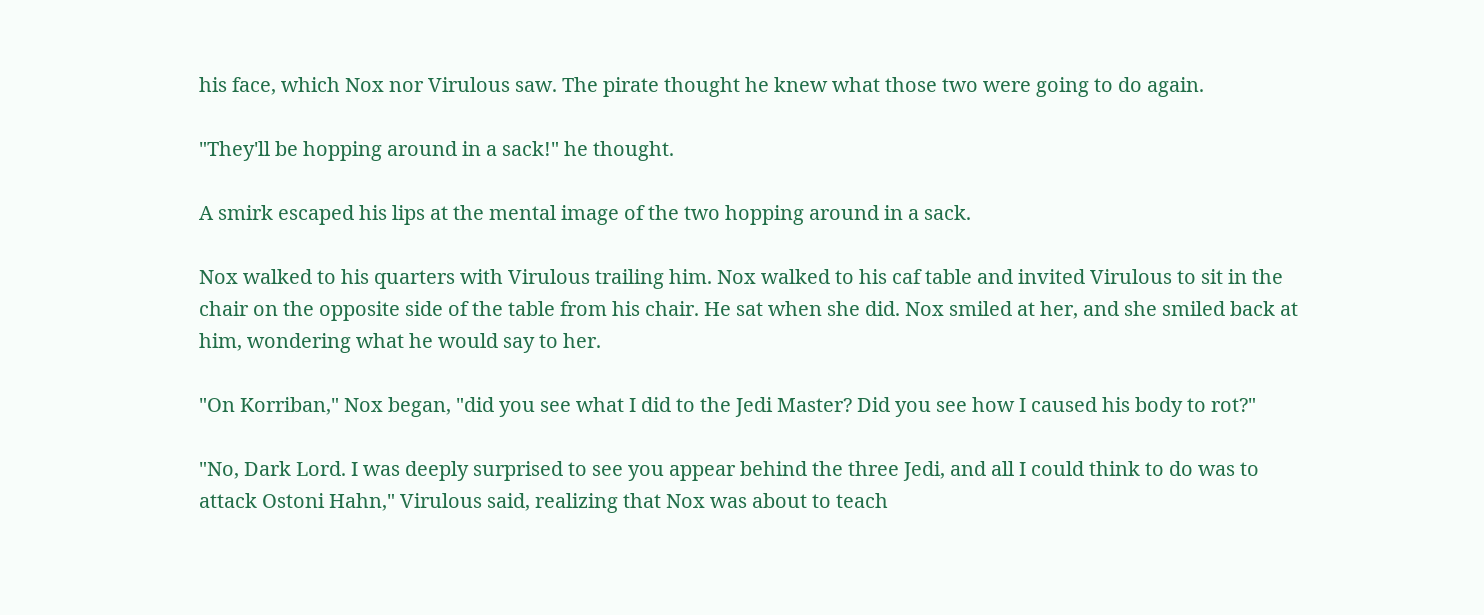his face, which Nox nor Virulous saw. The pirate thought he knew what those two were going to do again.

"They'll be hopping around in a sack!" he thought.

A smirk escaped his lips at the mental image of the two hopping around in a sack.

Nox walked to his quarters with Virulous trailing him. Nox walked to his caf table and invited Virulous to sit in the chair on the opposite side of the table from his chair. He sat when she did. Nox smiled at her, and she smiled back at him, wondering what he would say to her.

"On Korriban," Nox began, "did you see what I did to the Jedi Master? Did you see how I caused his body to rot?"

"No, Dark Lord. I was deeply surprised to see you appear behind the three Jedi, and all I could think to do was to attack Ostoni Hahn," Virulous said, realizing that Nox was about to teach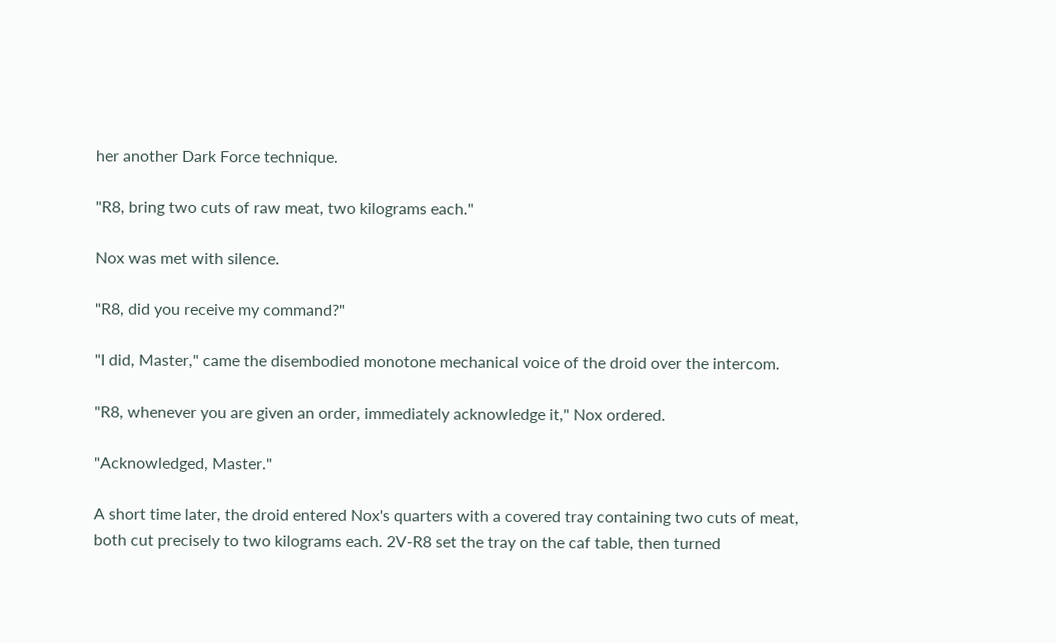her another Dark Force technique.

"R8, bring two cuts of raw meat, two kilograms each."

Nox was met with silence.

"R8, did you receive my command?"

"I did, Master," came the disembodied monotone mechanical voice of the droid over the intercom.

"R8, whenever you are given an order, immediately acknowledge it," Nox ordered.

"Acknowledged, Master."

A short time later, the droid entered Nox's quarters with a covered tray containing two cuts of meat, both cut precisely to two kilograms each. 2V-R8 set the tray on the caf table, then turned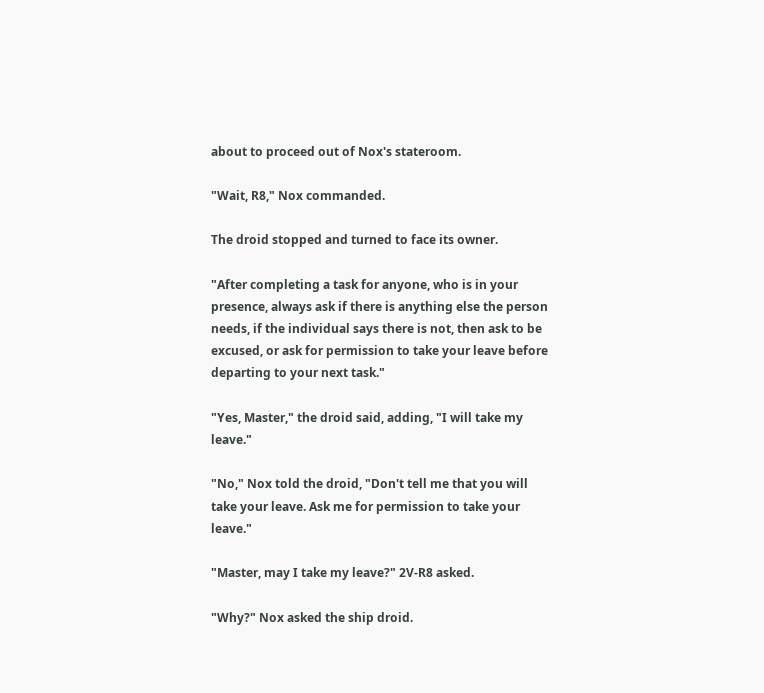about to proceed out of Nox's stateroom.

"Wait, R8," Nox commanded.

The droid stopped and turned to face its owner.

"After completing a task for anyone, who is in your presence, always ask if there is anything else the person needs, if the individual says there is not, then ask to be excused, or ask for permission to take your leave before departing to your next task."

"Yes, Master," the droid said, adding, "I will take my leave."

"No," Nox told the droid, "Don't tell me that you will take your leave. Ask me for permission to take your leave."

"Master, may I take my leave?" 2V-R8 asked.

"Why?" Nox asked the ship droid.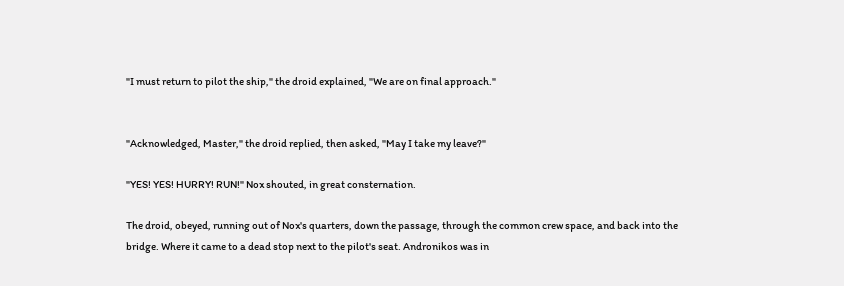"I must return to pilot the ship," the droid explained, "We are on final approach."


"Acknowledged, Master," the droid replied, then asked, "May I take my leave?"

"YES! YES! HURRY! RUN!" Nox shouted, in great consternation.

The droid, obeyed, running out of Nox's quarters, down the passage, through the common crew space, and back into the bridge. Where it came to a dead stop next to the pilot's seat. Andronikos was in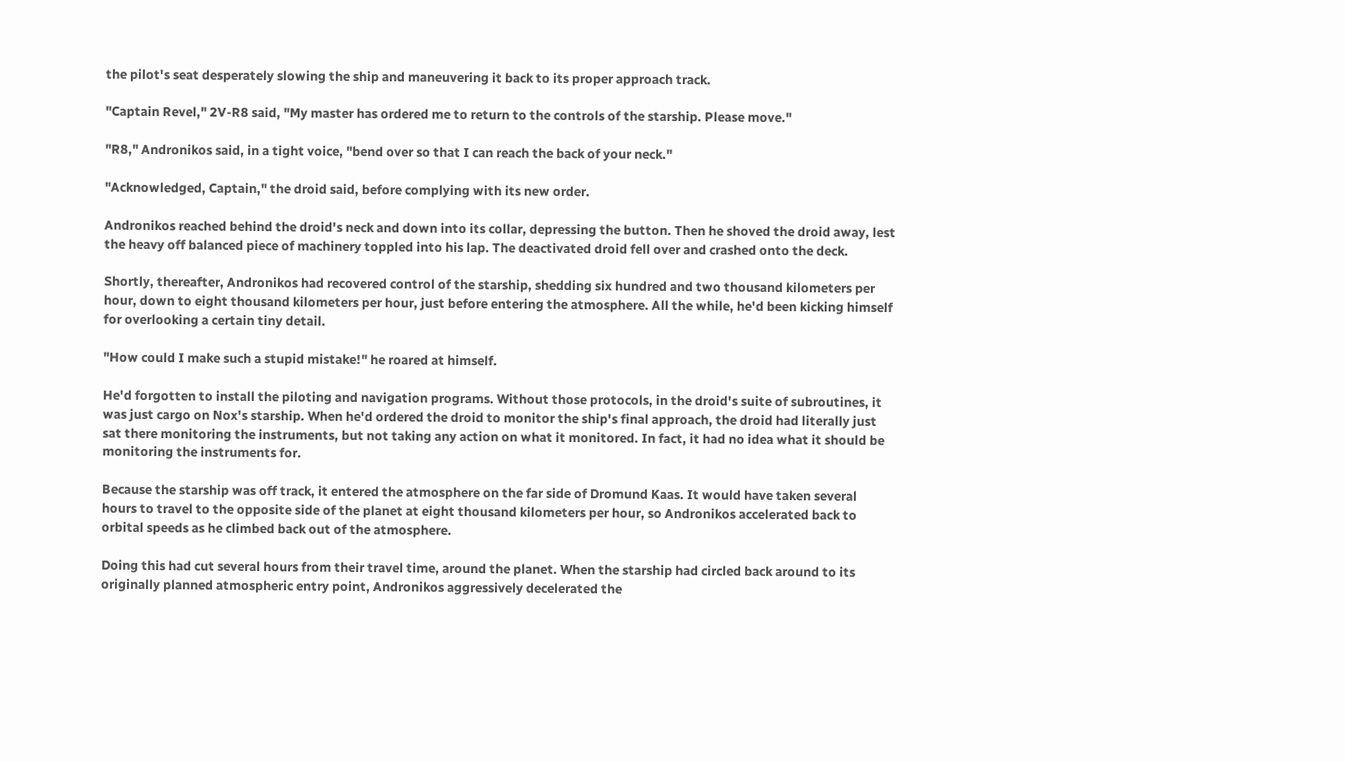the pilot's seat desperately slowing the ship and maneuvering it back to its proper approach track.

"Captain Revel," 2V-R8 said, "My master has ordered me to return to the controls of the starship. Please move."

"R8," Andronikos said, in a tight voice, "bend over so that I can reach the back of your neck."

"Acknowledged, Captain," the droid said, before complying with its new order.

Andronikos reached behind the droid's neck and down into its collar, depressing the button. Then he shoved the droid away, lest the heavy off balanced piece of machinery toppled into his lap. The deactivated droid fell over and crashed onto the deck.

Shortly, thereafter, Andronikos had recovered control of the starship, shedding six hundred and two thousand kilometers per hour, down to eight thousand kilometers per hour, just before entering the atmosphere. All the while, he'd been kicking himself for overlooking a certain tiny detail.

"How could I make such a stupid mistake!" he roared at himself.

He'd forgotten to install the piloting and navigation programs. Without those protocols, in the droid's suite of subroutines, it was just cargo on Nox's starship. When he'd ordered the droid to monitor the ship's final approach, the droid had literally just sat there monitoring the instruments, but not taking any action on what it monitored. In fact, it had no idea what it should be monitoring the instruments for.

Because the starship was off track, it entered the atmosphere on the far side of Dromund Kaas. It would have taken several hours to travel to the opposite side of the planet at eight thousand kilometers per hour, so Andronikos accelerated back to orbital speeds as he climbed back out of the atmosphere.

Doing this had cut several hours from their travel time, around the planet. When the starship had circled back around to its originally planned atmospheric entry point, Andronikos aggressively decelerated the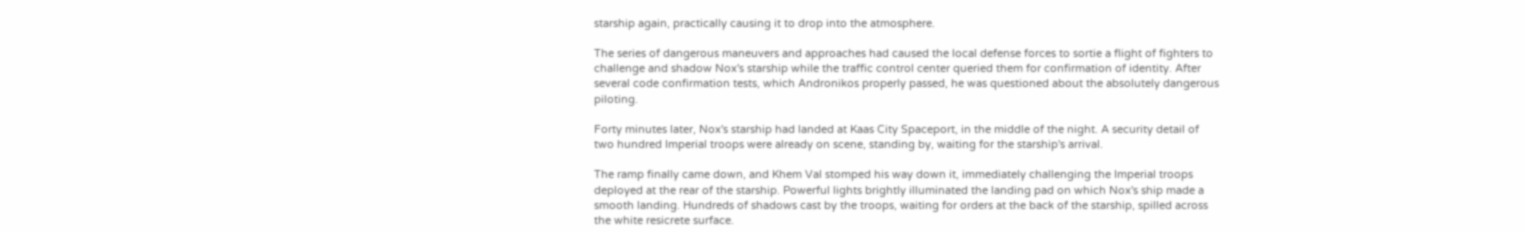starship again, practically causing it to drop into the atmosphere.

The series of dangerous maneuvers and approaches had caused the local defense forces to sortie a flight of fighters to challenge and shadow Nox's starship while the traffic control center queried them for confirmation of identity. After several code confirmation tests, which Andronikos properly passed, he was questioned about the absolutely dangerous piloting.

Forty minutes later, Nox's starship had landed at Kaas City Spaceport, in the middle of the night. A security detail of two hundred Imperial troops were already on scene, standing by, waiting for the starship's arrival.

The ramp finally came down, and Khem Val stomped his way down it, immediately challenging the Imperial troops deployed at the rear of the starship. Powerful lights brightly illuminated the landing pad on which Nox's ship made a smooth landing. Hundreds of shadows cast by the troops, waiting for orders at the back of the starship, spilled across the white resicrete surface.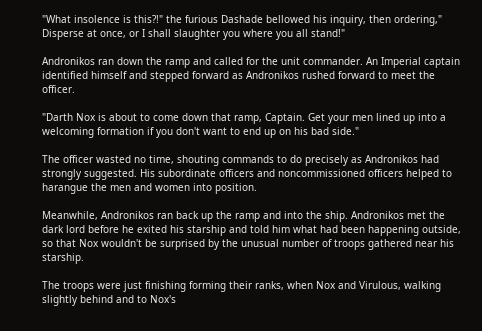"What insolence is this?!" the furious Dashade bellowed his inquiry, then ordering," Disperse at once, or I shall slaughter you where you all stand!"

Andronikos ran down the ramp and called for the unit commander. An Imperial captain identified himself and stepped forward as Andronikos rushed forward to meet the officer.

"Darth Nox is about to come down that ramp, Captain. Get your men lined up into a welcoming formation if you don't want to end up on his bad side."

The officer wasted no time, shouting commands to do precisely as Andronikos had strongly suggested. His subordinate officers and noncommissioned officers helped to harangue the men and women into position.

Meanwhile, Andronikos ran back up the ramp and into the ship. Andronikos met the dark lord before he exited his starship and told him what had been happening outside, so that Nox wouldn't be surprised by the unusual number of troops gathered near his starship.

The troops were just finishing forming their ranks, when Nox and Virulous, walking slightly behind and to Nox's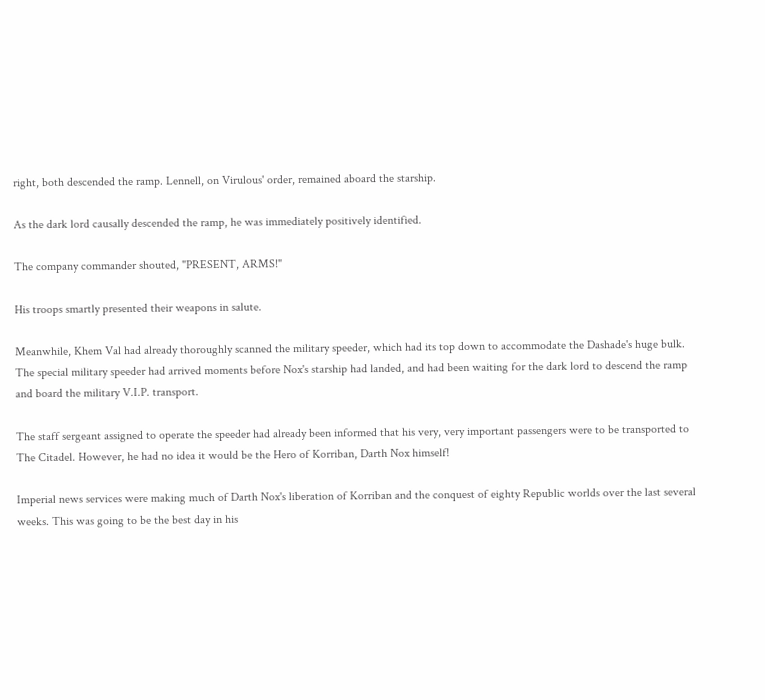right, both descended the ramp. Lennell, on Virulous' order, remained aboard the starship.

As the dark lord causally descended the ramp, he was immediately positively identified.

The company commander shouted, "PRESENT, ARMS!"

His troops smartly presented their weapons in salute.

Meanwhile, Khem Val had already thoroughly scanned the military speeder, which had its top down to accommodate the Dashade's huge bulk. The special military speeder had arrived moments before Nox's starship had landed, and had been waiting for the dark lord to descend the ramp and board the military V.I.P. transport.

The staff sergeant assigned to operate the speeder had already been informed that his very, very important passengers were to be transported to The Citadel. However, he had no idea it would be the Hero of Korriban, Darth Nox himself!

Imperial news services were making much of Darth Nox's liberation of Korriban and the conquest of eighty Republic worlds over the last several weeks. This was going to be the best day in his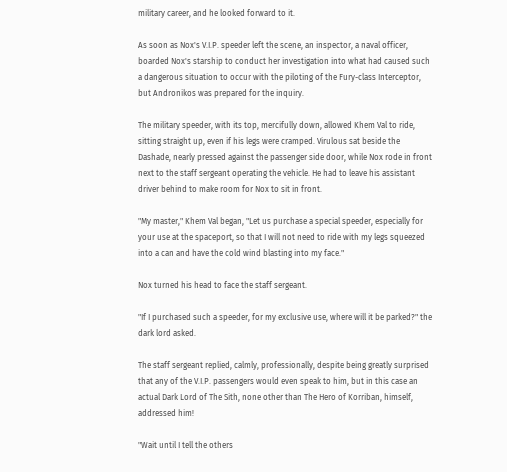military career, and he looked forward to it.

As soon as Nox's V.I.P. speeder left the scene, an inspector, a naval officer, boarded Nox's starship to conduct her investigation into what had caused such a dangerous situation to occur with the piloting of the Fury-class Interceptor, but Andronikos was prepared for the inquiry.

The military speeder, with its top, mercifully down, allowed Khem Val to ride, sitting straight up, even if his legs were cramped. Virulous sat beside the Dashade, nearly pressed against the passenger side door, while Nox rode in front next to the staff sergeant operating the vehicle. He had to leave his assistant driver behind to make room for Nox to sit in front.

"My master," Khem Val began, "Let us purchase a special speeder, especially for your use at the spaceport, so that I will not need to ride with my legs squeezed into a can and have the cold wind blasting into my face."

Nox turned his head to face the staff sergeant.

"If I purchased such a speeder, for my exclusive use, where will it be parked?" the dark lord asked.

The staff sergeant replied, calmly, professionally, despite being greatly surprised that any of the V.I.P. passengers would even speak to him, but in this case an actual Dark Lord of The Sith, none other than The Hero of Korriban, himself, addressed him!

"Wait until I tell the others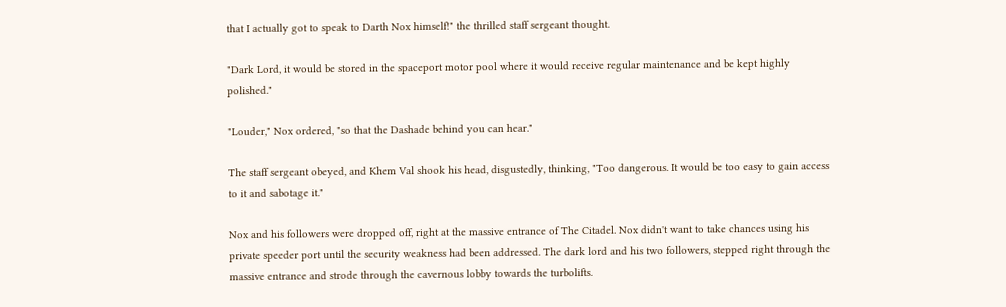that I actually got to speak to Darth Nox himself!" the thrilled staff sergeant thought.

"Dark Lord, it would be stored in the spaceport motor pool where it would receive regular maintenance and be kept highly polished."

"Louder," Nox ordered, "so that the Dashade behind you can hear."

The staff sergeant obeyed, and Khem Val shook his head, disgustedly, thinking, "Too dangerous. It would be too easy to gain access to it and sabotage it."

Nox and his followers were dropped off, right at the massive entrance of The Citadel. Nox didn't want to take chances using his private speeder port until the security weakness had been addressed. The dark lord and his two followers, stepped right through the massive entrance and strode through the cavernous lobby towards the turbolifts.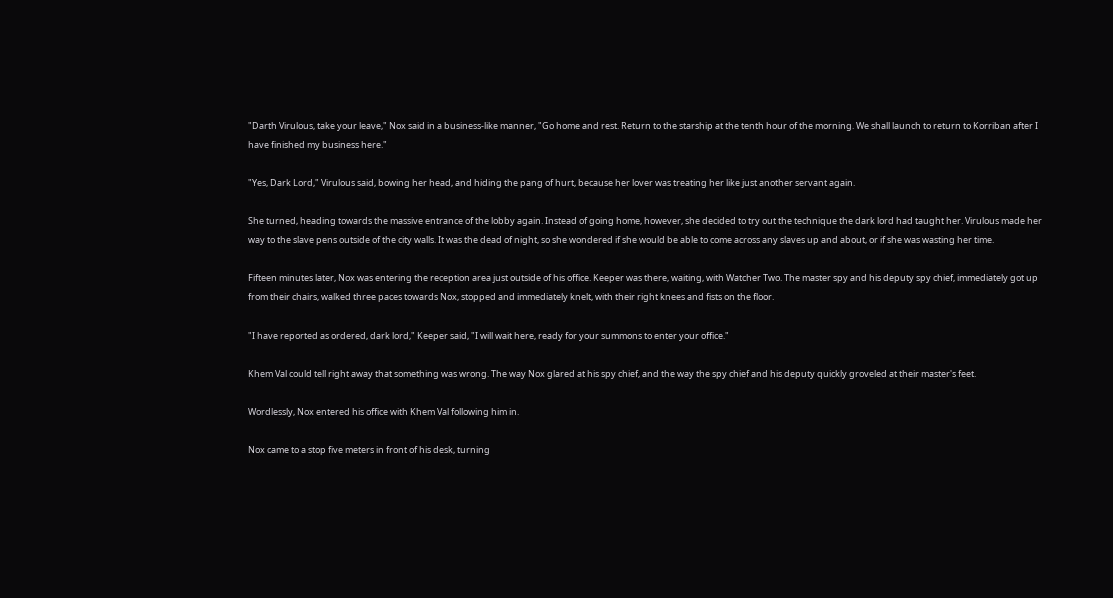"Darth Virulous, take your leave," Nox said in a business-like manner, "Go home and rest. Return to the starship at the tenth hour of the morning. We shall launch to return to Korriban after I have finished my business here."

"Yes, Dark Lord," Virulous said, bowing her head, and hiding the pang of hurt, because her lover was treating her like just another servant again.

She turned, heading towards the massive entrance of the lobby again. Instead of going home, however, she decided to try out the technique the dark lord had taught her. Virulous made her way to the slave pens outside of the city walls. It was the dead of night, so she wondered if she would be able to come across any slaves up and about, or if she was wasting her time.

Fifteen minutes later, Nox was entering the reception area just outside of his office. Keeper was there, waiting, with Watcher Two. The master spy and his deputy spy chief, immediately got up from their chairs, walked three paces towards Nox, stopped and immediately knelt, with their right knees and fists on the floor.

"I have reported as ordered, dark lord," Keeper said, "I will wait here, ready for your summons to enter your office."

Khem Val could tell right away that something was wrong. The way Nox glared at his spy chief, and the way the spy chief and his deputy quickly groveled at their master's feet.

Wordlessly, Nox entered his office with Khem Val following him in.

Nox came to a stop five meters in front of his desk, turning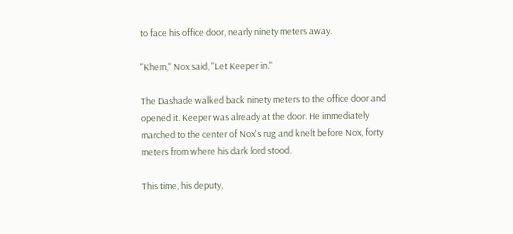to face his office door, nearly ninety meters away.

"Khem," Nox said, "Let Keeper in."

The Dashade walked back ninety meters to the office door and opened it. Keeper was already at the door. He immediately marched to the center of Nox's rug and knelt before Nox, forty meters from where his dark lord stood.

This time, his deputy,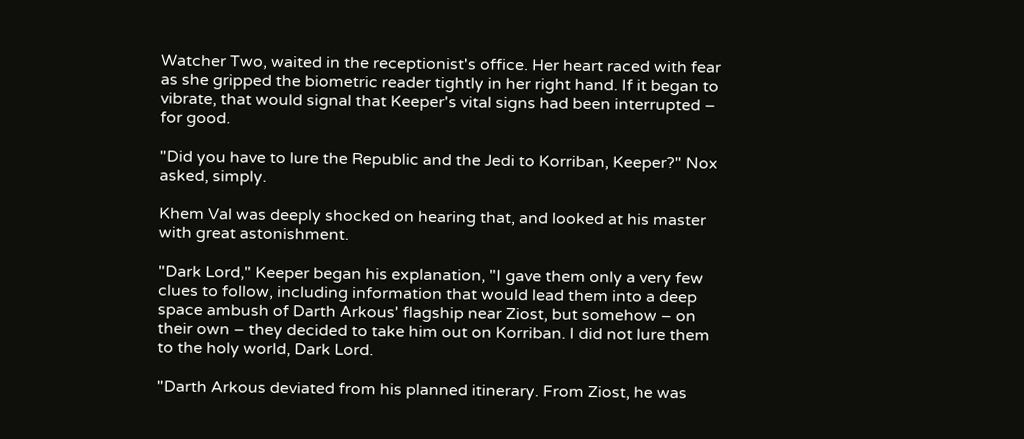Watcher Two, waited in the receptionist's office. Her heart raced with fear as she gripped the biometric reader tightly in her right hand. If it began to vibrate, that would signal that Keeper's vital signs had been interrupted – for good.

"Did you have to lure the Republic and the Jedi to Korriban, Keeper?" Nox asked, simply.

Khem Val was deeply shocked on hearing that, and looked at his master with great astonishment.

"Dark Lord," Keeper began his explanation, "I gave them only a very few clues to follow, including information that would lead them into a deep space ambush of Darth Arkous' flagship near Ziost, but somehow – on their own – they decided to take him out on Korriban. I did not lure them to the holy world, Dark Lord.

"Darth Arkous deviated from his planned itinerary. From Ziost, he was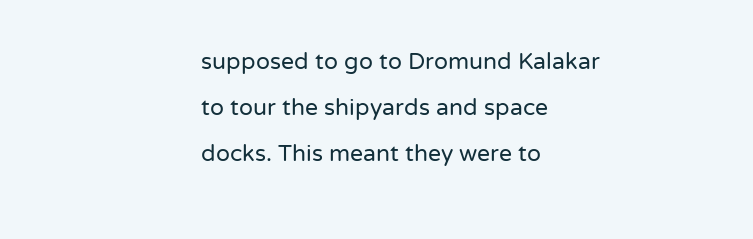supposed to go to Dromund Kalakar to tour the shipyards and space docks. This meant they were to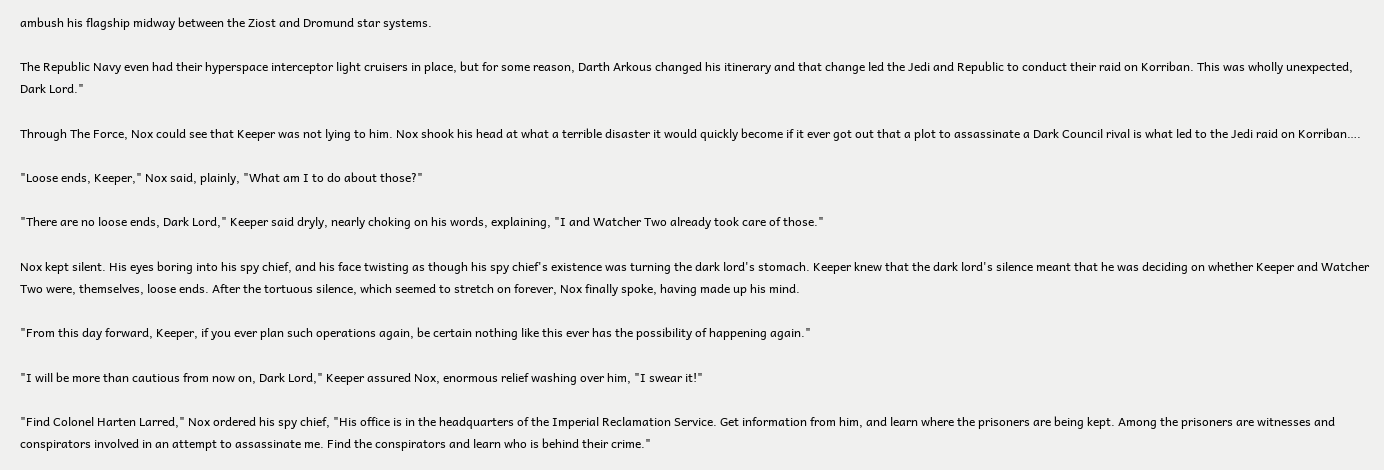ambush his flagship midway between the Ziost and Dromund star systems.

The Republic Navy even had their hyperspace interceptor light cruisers in place, but for some reason, Darth Arkous changed his itinerary and that change led the Jedi and Republic to conduct their raid on Korriban. This was wholly unexpected, Dark Lord."

Through The Force, Nox could see that Keeper was not lying to him. Nox shook his head at what a terrible disaster it would quickly become if it ever got out that a plot to assassinate a Dark Council rival is what led to the Jedi raid on Korriban….

"Loose ends, Keeper," Nox said, plainly, "What am I to do about those?"

"There are no loose ends, Dark Lord," Keeper said dryly, nearly choking on his words, explaining, "I and Watcher Two already took care of those."

Nox kept silent. His eyes boring into his spy chief, and his face twisting as though his spy chief's existence was turning the dark lord's stomach. Keeper knew that the dark lord's silence meant that he was deciding on whether Keeper and Watcher Two were, themselves, loose ends. After the tortuous silence, which seemed to stretch on forever, Nox finally spoke, having made up his mind.

"From this day forward, Keeper, if you ever plan such operations again, be certain nothing like this ever has the possibility of happening again."

"I will be more than cautious from now on, Dark Lord," Keeper assured Nox, enormous relief washing over him, "I swear it!"

"Find Colonel Harten Larred," Nox ordered his spy chief, "His office is in the headquarters of the Imperial Reclamation Service. Get information from him, and learn where the prisoners are being kept. Among the prisoners are witnesses and conspirators involved in an attempt to assassinate me. Find the conspirators and learn who is behind their crime."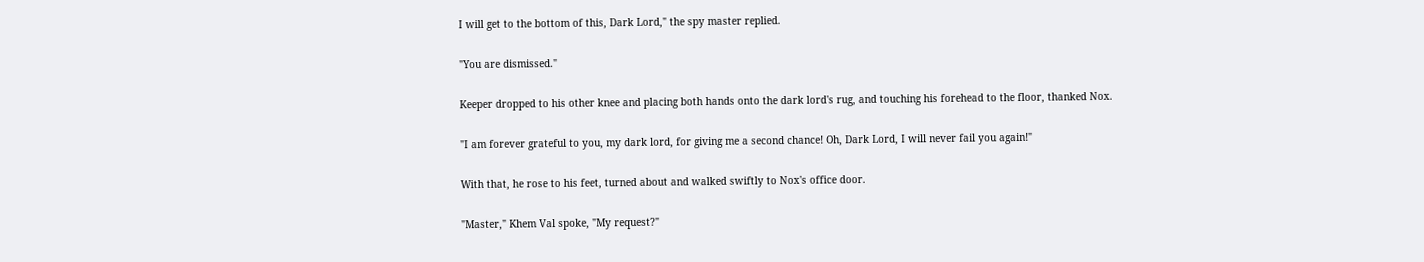I will get to the bottom of this, Dark Lord," the spy master replied.

"You are dismissed."

Keeper dropped to his other knee and placing both hands onto the dark lord's rug, and touching his forehead to the floor, thanked Nox.

"I am forever grateful to you, my dark lord, for giving me a second chance! Oh, Dark Lord, I will never fail you again!"

With that, he rose to his feet, turned about and walked swiftly to Nox's office door.

"Master," Khem Val spoke, "My request?"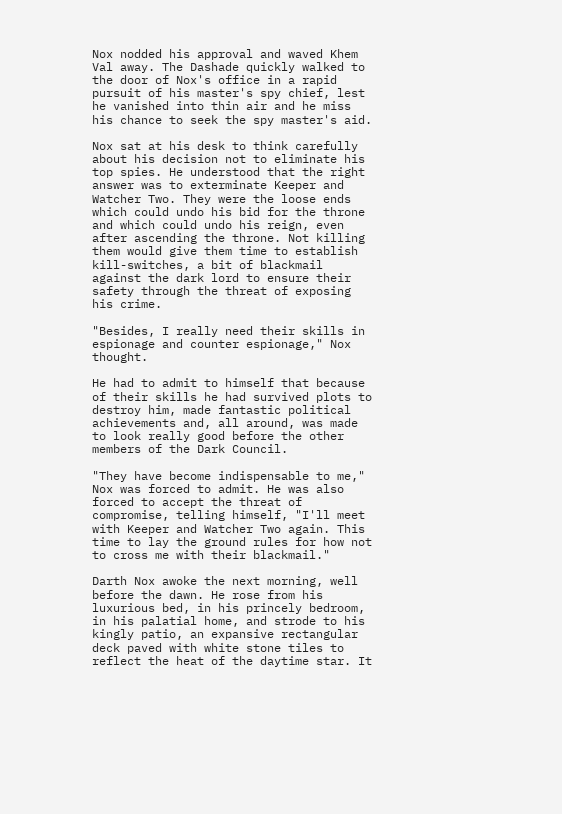Nox nodded his approval and waved Khem Val away. The Dashade quickly walked to the door of Nox's office in a rapid pursuit of his master's spy chief, lest he vanished into thin air and he miss his chance to seek the spy master's aid.

Nox sat at his desk to think carefully about his decision not to eliminate his top spies. He understood that the right answer was to exterminate Keeper and Watcher Two. They were the loose ends which could undo his bid for the throne and which could undo his reign, even after ascending the throne. Not killing them would give them time to establish kill-switches, a bit of blackmail against the dark lord to ensure their safety through the threat of exposing his crime.

"Besides, I really need their skills in espionage and counter espionage," Nox thought.

He had to admit to himself that because of their skills he had survived plots to destroy him, made fantastic political achievements and, all around, was made to look really good before the other members of the Dark Council.

"They have become indispensable to me," Nox was forced to admit. He was also forced to accept the threat of compromise, telling himself, "I'll meet with Keeper and Watcher Two again. This time to lay the ground rules for how not to cross me with their blackmail."

Darth Nox awoke the next morning, well before the dawn. He rose from his luxurious bed, in his princely bedroom, in his palatial home, and strode to his kingly patio, an expansive rectangular deck paved with white stone tiles to reflect the heat of the daytime star. It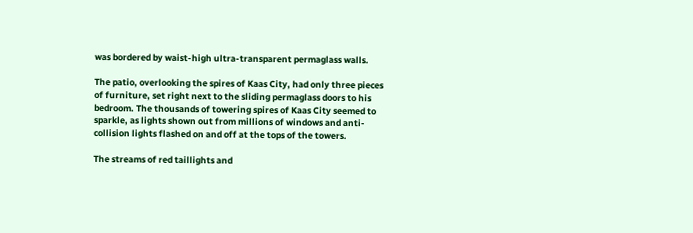was bordered by waist-high ultra-transparent permaglass walls.

The patio, overlooking the spires of Kaas City, had only three pieces of furniture, set right next to the sliding permaglass doors to his bedroom. The thousands of towering spires of Kaas City seemed to sparkle, as lights shown out from millions of windows and anti-collision lights flashed on and off at the tops of the towers.

The streams of red taillights and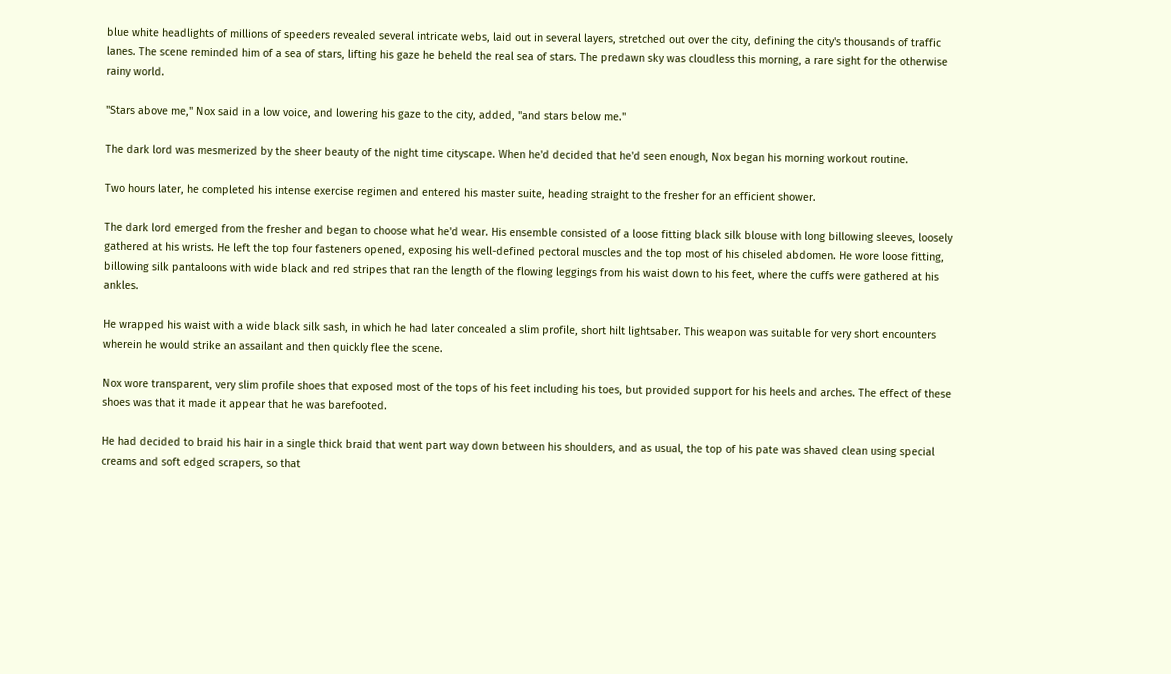blue white headlights of millions of speeders revealed several intricate webs, laid out in several layers, stretched out over the city, defining the city's thousands of traffic lanes. The scene reminded him of a sea of stars, lifting his gaze he beheld the real sea of stars. The predawn sky was cloudless this morning, a rare sight for the otherwise rainy world.

"Stars above me," Nox said in a low voice, and lowering his gaze to the city, added, "and stars below me."

The dark lord was mesmerized by the sheer beauty of the night time cityscape. When he'd decided that he'd seen enough, Nox began his morning workout routine.

Two hours later, he completed his intense exercise regimen and entered his master suite, heading straight to the fresher for an efficient shower.

The dark lord emerged from the fresher and began to choose what he'd wear. His ensemble consisted of a loose fitting black silk blouse with long billowing sleeves, loosely gathered at his wrists. He left the top four fasteners opened, exposing his well-defined pectoral muscles and the top most of his chiseled abdomen. He wore loose fitting, billowing silk pantaloons with wide black and red stripes that ran the length of the flowing leggings from his waist down to his feet, where the cuffs were gathered at his ankles.

He wrapped his waist with a wide black silk sash, in which he had later concealed a slim profile, short hilt lightsaber. This weapon was suitable for very short encounters wherein he would strike an assailant and then quickly flee the scene.

Nox wore transparent, very slim profile shoes that exposed most of the tops of his feet including his toes, but provided support for his heels and arches. The effect of these shoes was that it made it appear that he was barefooted.

He had decided to braid his hair in a single thick braid that went part way down between his shoulders, and as usual, the top of his pate was shaved clean using special creams and soft edged scrapers, so that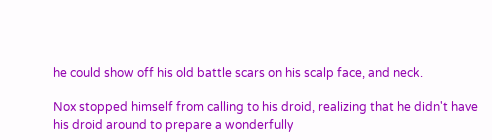he could show off his old battle scars on his scalp face, and neck.

Nox stopped himself from calling to his droid, realizing that he didn't have his droid around to prepare a wonderfully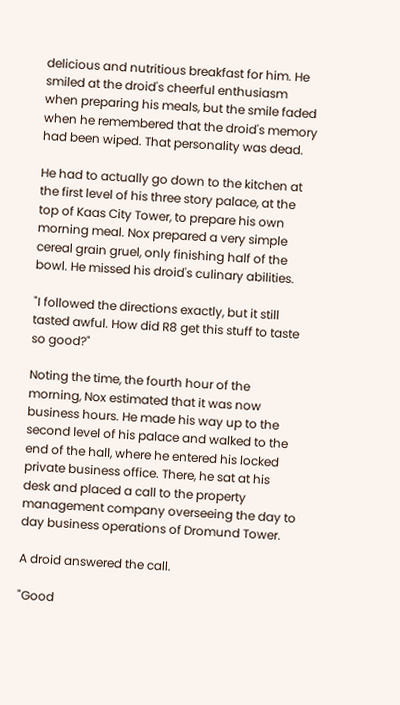delicious and nutritious breakfast for him. He smiled at the droid's cheerful enthusiasm when preparing his meals, but the smile faded when he remembered that the droid's memory had been wiped. That personality was dead.

He had to actually go down to the kitchen at the first level of his three story palace, at the top of Kaas City Tower, to prepare his own morning meal. Nox prepared a very simple cereal grain gruel, only finishing half of the bowl. He missed his droid's culinary abilities.

"I followed the directions exactly, but it still tasted awful. How did R8 get this stuff to taste so good?"

Noting the time, the fourth hour of the morning, Nox estimated that it was now business hours. He made his way up to the second level of his palace and walked to the end of the hall, where he entered his locked private business office. There, he sat at his desk and placed a call to the property management company overseeing the day to day business operations of Dromund Tower.

A droid answered the call.

"Good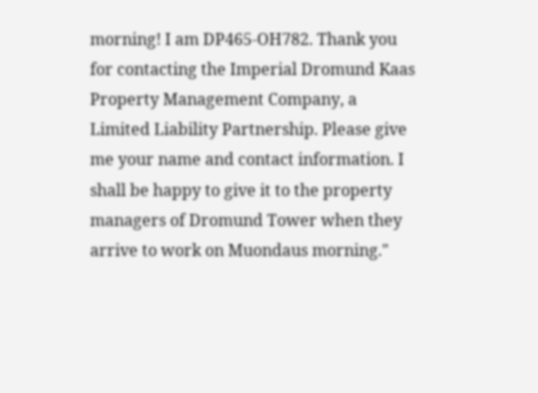morning! I am DP465-OH782. Thank you for contacting the Imperial Dromund Kaas Property Management Company, a Limited Liability Partnership. Please give me your name and contact information. I shall be happy to give it to the property managers of Dromund Tower when they arrive to work on Muondaus morning."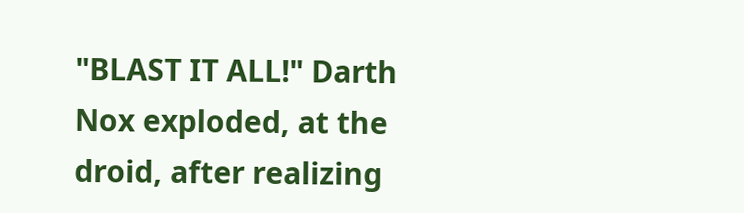"BLAST IT ALL!" Darth Nox exploded, at the droid, after realizing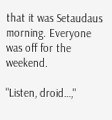that it was Setaudaus morning. Everyone was off for the weekend.

"Listen, droid…,"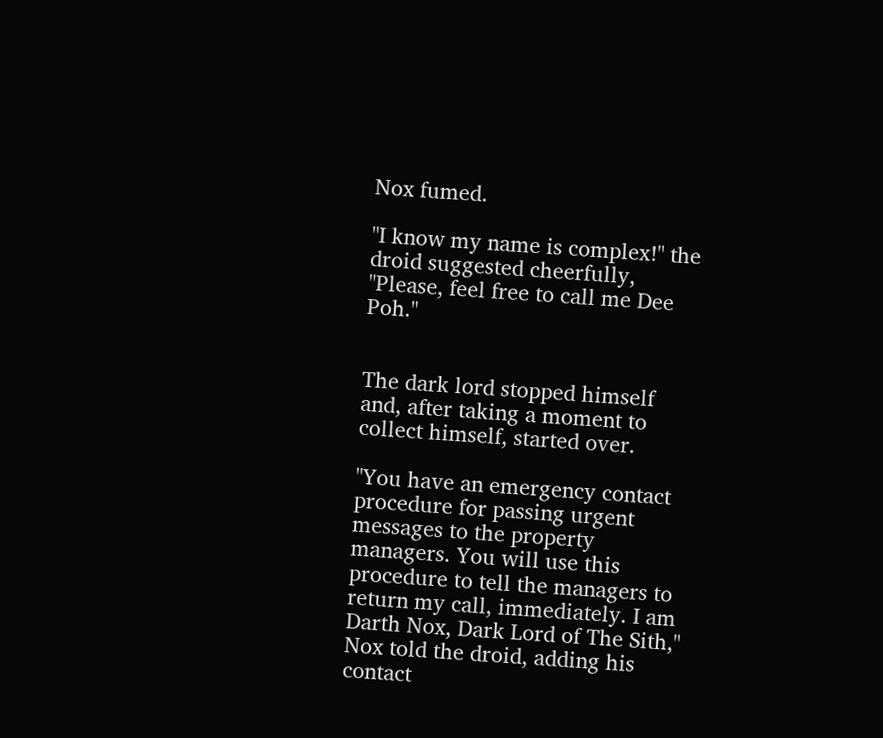Nox fumed.

"I know my name is complex!" the droid suggested cheerfully, "Please, feel free to call me Dee Poh."


The dark lord stopped himself and, after taking a moment to collect himself, started over.

"You have an emergency contact procedure for passing urgent messages to the property managers. You will use this procedure to tell the managers to return my call, immediately. I am Darth Nox, Dark Lord of The Sith," Nox told the droid, adding his contact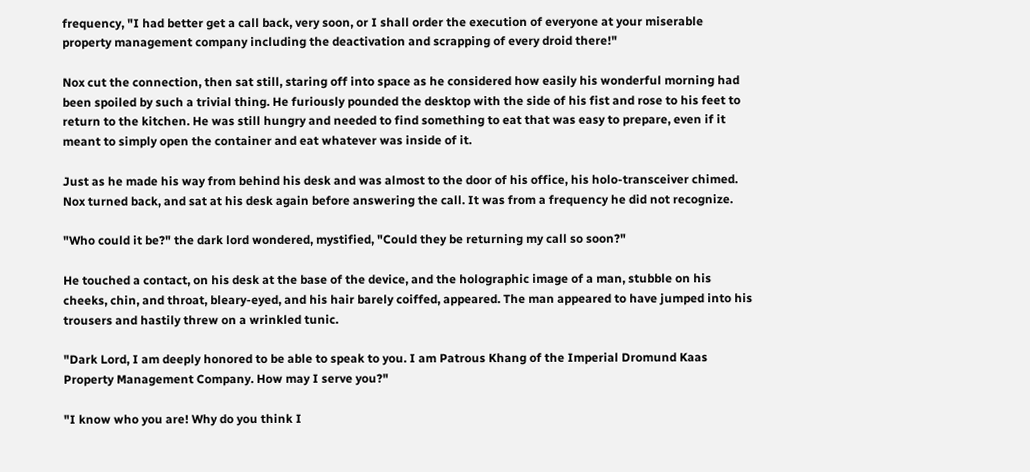frequency, "I had better get a call back, very soon, or I shall order the execution of everyone at your miserable property management company including the deactivation and scrapping of every droid there!"

Nox cut the connection, then sat still, staring off into space as he considered how easily his wonderful morning had been spoiled by such a trivial thing. He furiously pounded the desktop with the side of his fist and rose to his feet to return to the kitchen. He was still hungry and needed to find something to eat that was easy to prepare, even if it meant to simply open the container and eat whatever was inside of it.

Just as he made his way from behind his desk and was almost to the door of his office, his holo-transceiver chimed. Nox turned back, and sat at his desk again before answering the call. It was from a frequency he did not recognize.

"Who could it be?" the dark lord wondered, mystified, "Could they be returning my call so soon?"

He touched a contact, on his desk at the base of the device, and the holographic image of a man, stubble on his cheeks, chin, and throat, bleary-eyed, and his hair barely coiffed, appeared. The man appeared to have jumped into his trousers and hastily threw on a wrinkled tunic.

"Dark Lord, I am deeply honored to be able to speak to you. I am Patrous Khang of the Imperial Dromund Kaas Property Management Company. How may I serve you?"

"I know who you are! Why do you think I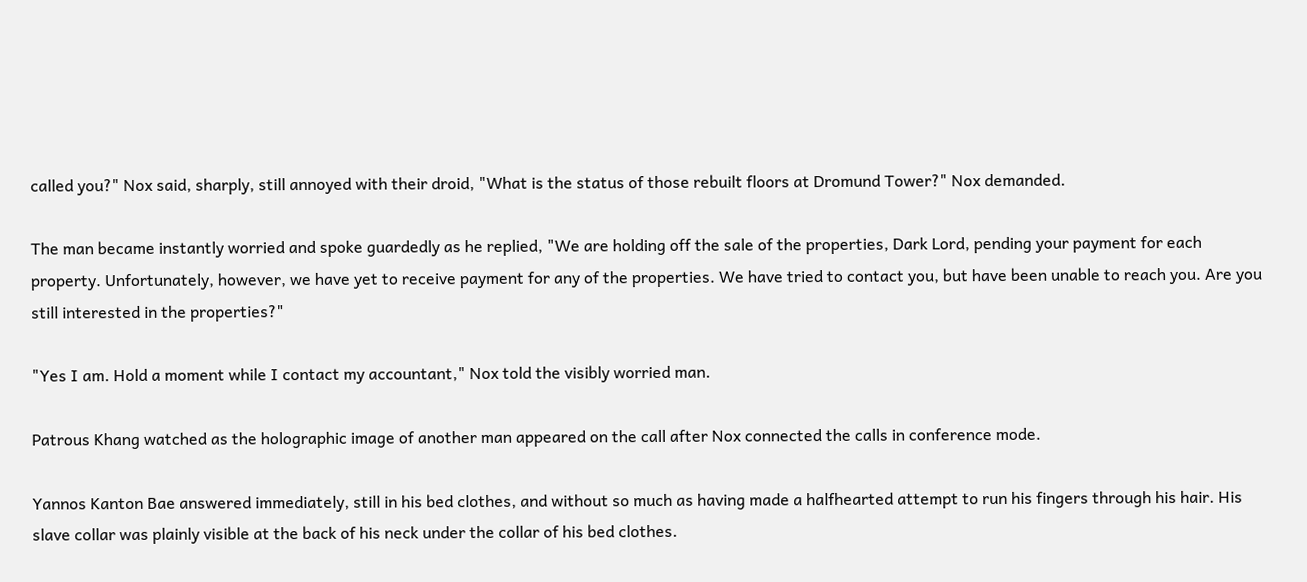called you?" Nox said, sharply, still annoyed with their droid, "What is the status of those rebuilt floors at Dromund Tower?" Nox demanded.

The man became instantly worried and spoke guardedly as he replied, "We are holding off the sale of the properties, Dark Lord, pending your payment for each property. Unfortunately, however, we have yet to receive payment for any of the properties. We have tried to contact you, but have been unable to reach you. Are you still interested in the properties?"

"Yes I am. Hold a moment while I contact my accountant," Nox told the visibly worried man.

Patrous Khang watched as the holographic image of another man appeared on the call after Nox connected the calls in conference mode.

Yannos Kanton Bae answered immediately, still in his bed clothes, and without so much as having made a halfhearted attempt to run his fingers through his hair. His slave collar was plainly visible at the back of his neck under the collar of his bed clothes.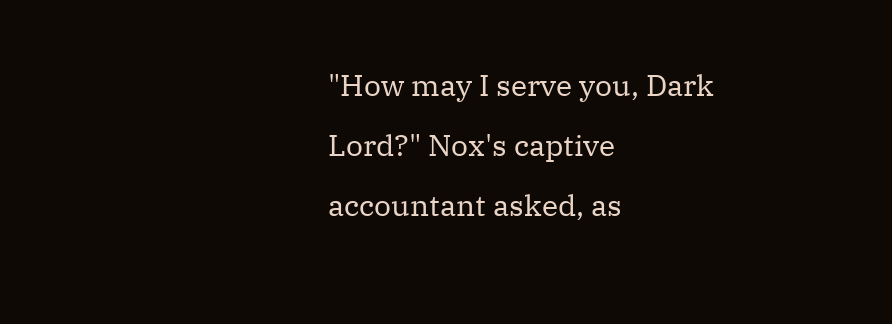"How may I serve you, Dark Lord?" Nox's captive accountant asked, as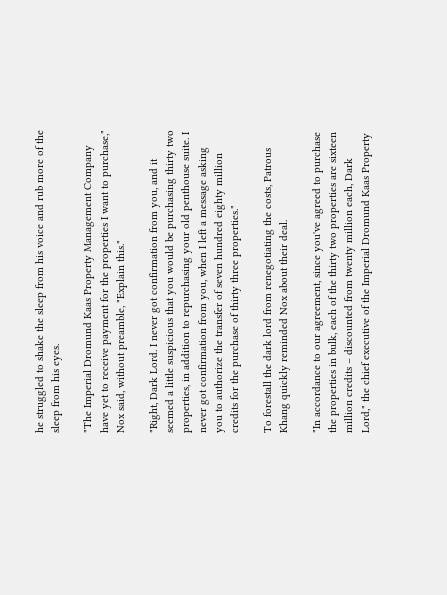he struggled to shake the sleep from his voice and rub more of the sleep from his eyes.

"The Imperial Dromund Kaas Property Management Company have yet to receive payment for the properties I want to purchase," Nox said, without preamble, "Explain this."

"Right, Dark Lord. I never got confirmation from you, and it seemed a little suspicious that you would be purchasing thirty two properties, in addition to repurchasing your old penthouse suite. I never got confirmation from you, when I left a message asking you to authorize the transfer of seven hundred eighty million credits for the purchase of thirty three properties."

To forestall the dark lord from renegotiating the costs, Patrous Khang quickly reminded Nox about their deal.

"In accordance to our agreement, since you've agreed to purchase the properties in bulk, each of the thirty two properties are sixteen million credits – discounted from twenty million each, Dark Lord," the chief executive of the Imperial Dromund Kaas Property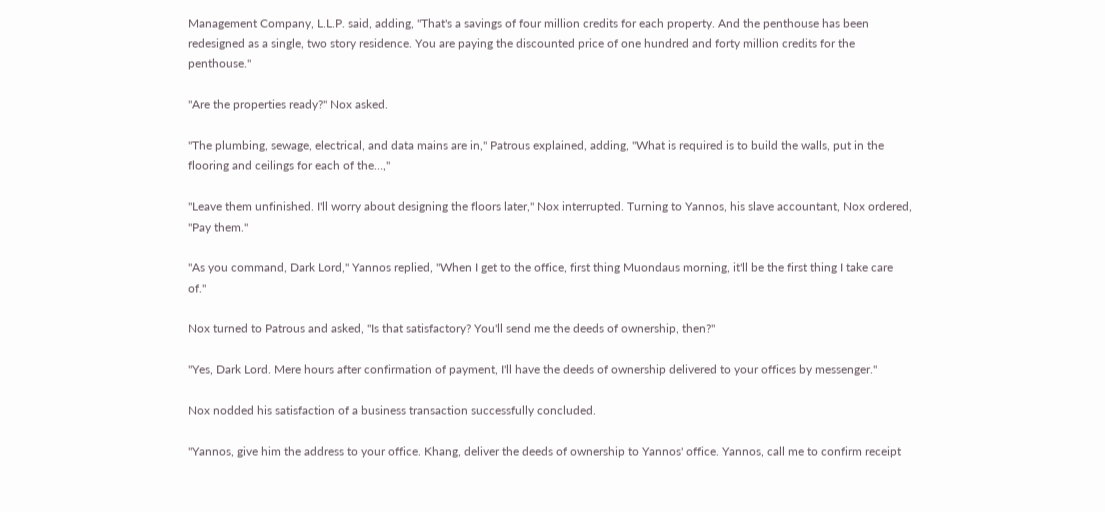Management Company, L.L.P. said, adding, "That's a savings of four million credits for each property. And the penthouse has been redesigned as a single, two story residence. You are paying the discounted price of one hundred and forty million credits for the penthouse."

"Are the properties ready?" Nox asked.

"The plumbing, sewage, electrical, and data mains are in," Patrous explained, adding, "What is required is to build the walls, put in the flooring and ceilings for each of the…,"

"Leave them unfinished. I'll worry about designing the floors later," Nox interrupted. Turning to Yannos, his slave accountant, Nox ordered, "Pay them."

"As you command, Dark Lord," Yannos replied, "When I get to the office, first thing Muondaus morning, it'll be the first thing I take care of."

Nox turned to Patrous and asked, "Is that satisfactory? You'll send me the deeds of ownership, then?"

"Yes, Dark Lord. Mere hours after confirmation of payment, I'll have the deeds of ownership delivered to your offices by messenger."

Nox nodded his satisfaction of a business transaction successfully concluded.

"Yannos, give him the address to your office. Khang, deliver the deeds of ownership to Yannos' office. Yannos, call me to confirm receipt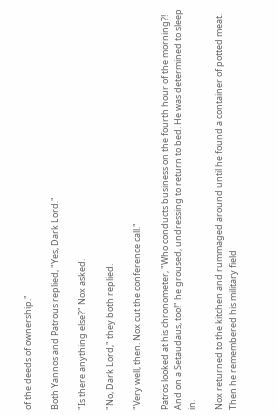of the deeds of ownership."

Both Yannos and Patrous replied, "Yes, Dark Lord."

"Is there anything else?" Nox asked.

"No, Dark Lord," they both replied.

"Very well, then. Nox cut the conference call."

Patros looked at his chronometer, "Who conducts business on the fourth hour of the morning?! And on a Setaudaus, too!" he groused, undressing to return to bed. He was determined to sleep in.

Nox returned to the kitchen and rummaged around until he found a container of potted meat. Then he remembered his military field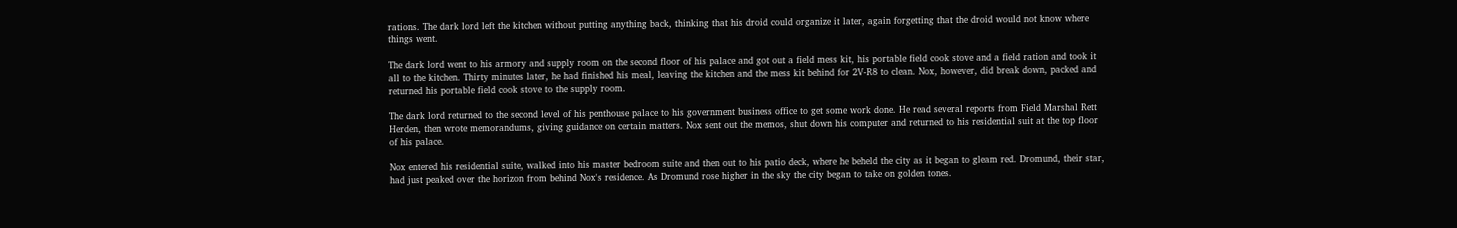rations. The dark lord left the kitchen without putting anything back, thinking that his droid could organize it later, again forgetting that the droid would not know where things went.

The dark lord went to his armory and supply room on the second floor of his palace and got out a field mess kit, his portable field cook stove and a field ration and took it all to the kitchen. Thirty minutes later, he had finished his meal, leaving the kitchen and the mess kit behind for 2V-R8 to clean. Nox, however, did break down, packed and returned his portable field cook stove to the supply room.

The dark lord returned to the second level of his penthouse palace to his government business office to get some work done. He read several reports from Field Marshal Rett Herden, then wrote memorandums, giving guidance on certain matters. Nox sent out the memos, shut down his computer and returned to his residential suit at the top floor of his palace.

Nox entered his residential suite, walked into his master bedroom suite and then out to his patio deck, where he beheld the city as it began to gleam red. Dromund, their star, had just peaked over the horizon from behind Nox's residence. As Dromund rose higher in the sky the city began to take on golden tones.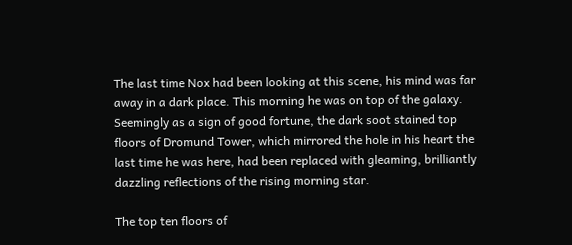The last time Nox had been looking at this scene, his mind was far away in a dark place. This morning he was on top of the galaxy. Seemingly as a sign of good fortune, the dark soot stained top floors of Dromund Tower, which mirrored the hole in his heart the last time he was here, had been replaced with gleaming, brilliantly dazzling reflections of the rising morning star.

The top ten floors of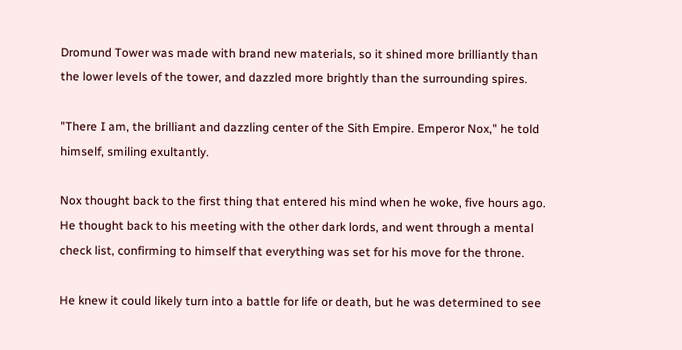Dromund Tower was made with brand new materials, so it shined more brilliantly than the lower levels of the tower, and dazzled more brightly than the surrounding spires.

"There I am, the brilliant and dazzling center of the Sith Empire. Emperor Nox," he told himself, smiling exultantly.

Nox thought back to the first thing that entered his mind when he woke, five hours ago. He thought back to his meeting with the other dark lords, and went through a mental check list, confirming to himself that everything was set for his move for the throne.

He knew it could likely turn into a battle for life or death, but he was determined to see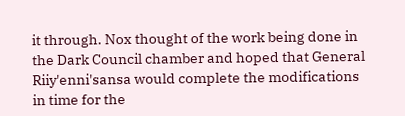it through. Nox thought of the work being done in the Dark Council chamber and hoped that General Riiy'enni'sansa would complete the modifications in time for the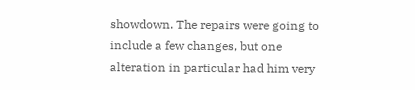showdown. The repairs were going to include a few changes, but one alteration in particular had him very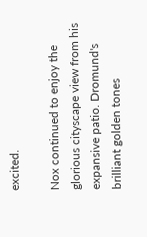excited.

Nox continued to enjoy the glorious cityscape view from his expansive patio. Dromund's brilliant golden tones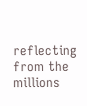reflecting from the millions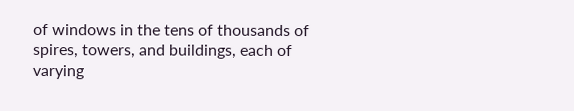of windows in the tens of thousands of spires, towers, and buildings, each of varying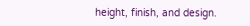height, finish, and design.